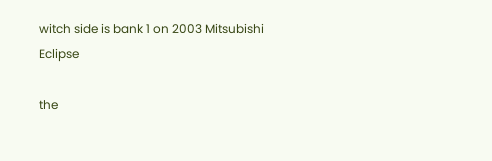witch side is bank 1 on 2003 Mitsubishi Eclipse

the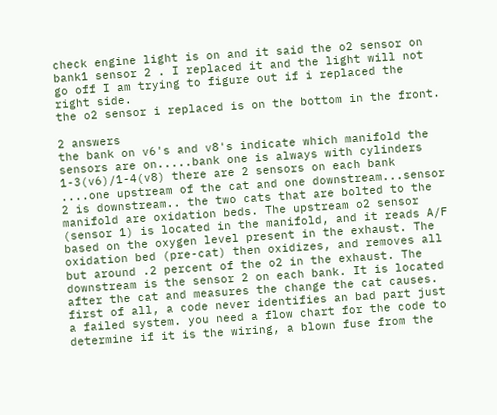check engine light is on and it said the o2 sensor on bank1 sensor 2 . I replaced it and the light will not go off I am trying to figure out if i replaced the right side.
the o2 sensor i replaced is on the bottom in the front.

2 answers
the bank on v6's and v8's indicate which manifold the sensors are on.....bank one is always with cylinders 1-3(v6)/1-4(v8) there are 2 sensors on each bank ....one upstream of the cat and one downstream...sensor 2 is downstream.. the two cats that are bolted to the manifold are oxidation beds. The upstream o2 sensor (sensor 1) is located in the manifold, and it reads A/F based on the oxygen level present in the exhaust. The oxidation bed (pre-cat) then oxidizes, and removes all but around .2 percent of the o2 in the exhaust. The downstream is the sensor 2 on each bank. It is located after the cat and measures the change the cat causes.
first of all, a code never identifies an bad part just a failed system. you need a flow chart for the code to determine if it is the wiring, a blown fuse from the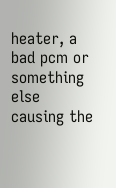heater, a bad pcm or something else causing the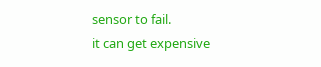sensor to fail.
it can get expensive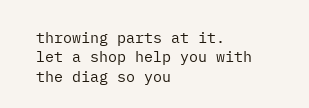throwing parts at it.
let a shop help you with the diag so you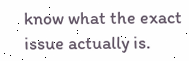know what the exact issue actually is.